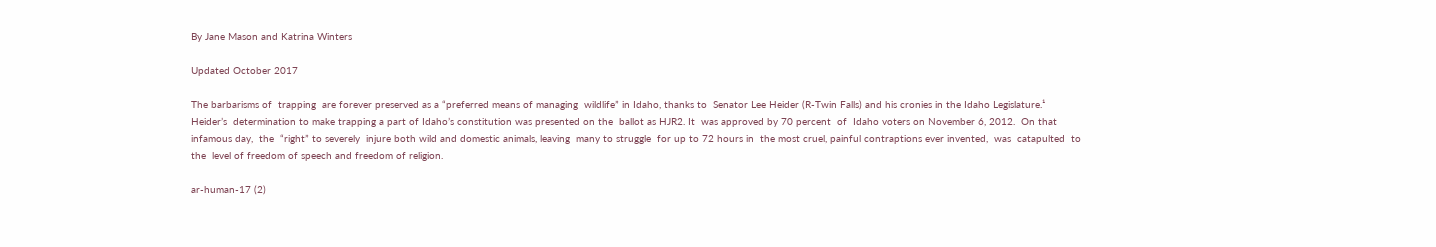By Jane Mason and Katrina Winters

Updated October 2017

The barbarisms of  trapping  are forever preserved as a “preferred means of managing  wildlife” in Idaho, thanks to  Senator Lee Heider (R-Twin Falls) and his cronies in the Idaho Legislature.¹  Heider’s  determination to make trapping a part of Idaho’s constitution was presented on the  ballot as HJR2. It  was approved by 70 percent  of  Idaho voters on November 6, 2012.  On that infamous day,  the  “right” to severely  injure both wild and domestic animals, leaving  many to struggle  for up to 72 hours in  the most cruel, painful contraptions ever invented,  was  catapulted  to the  level of freedom of speech and freedom of religion.

ar-human-17 (2)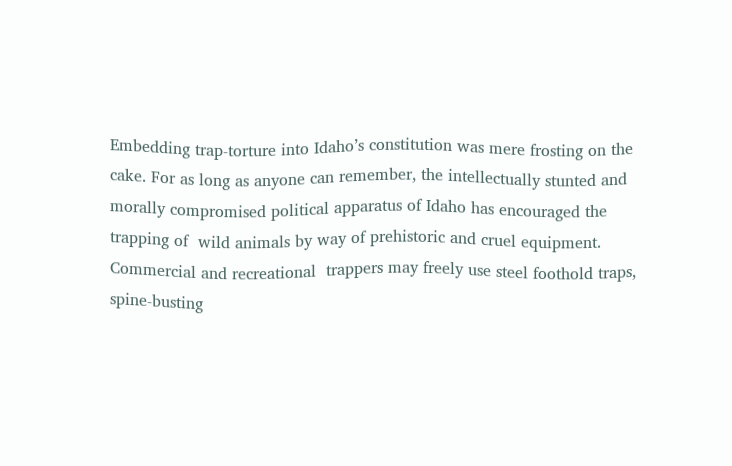Embedding trap-torture into Idaho’s constitution was mere frosting on the cake. For as long as anyone can remember, the intellectually stunted and morally compromised political apparatus of Idaho has encouraged the trapping of  wild animals by way of prehistoric and cruel equipment. Commercial and recreational  trappers may freely use steel foothold traps, spine-busting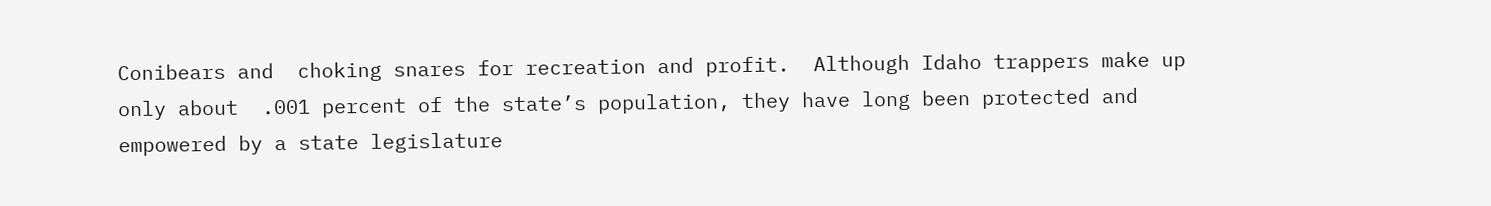Conibears and  choking snares for recreation and profit.  Although Idaho trappers make up only about  .001 percent of the state’s population, they have long been protected and empowered by a state legislature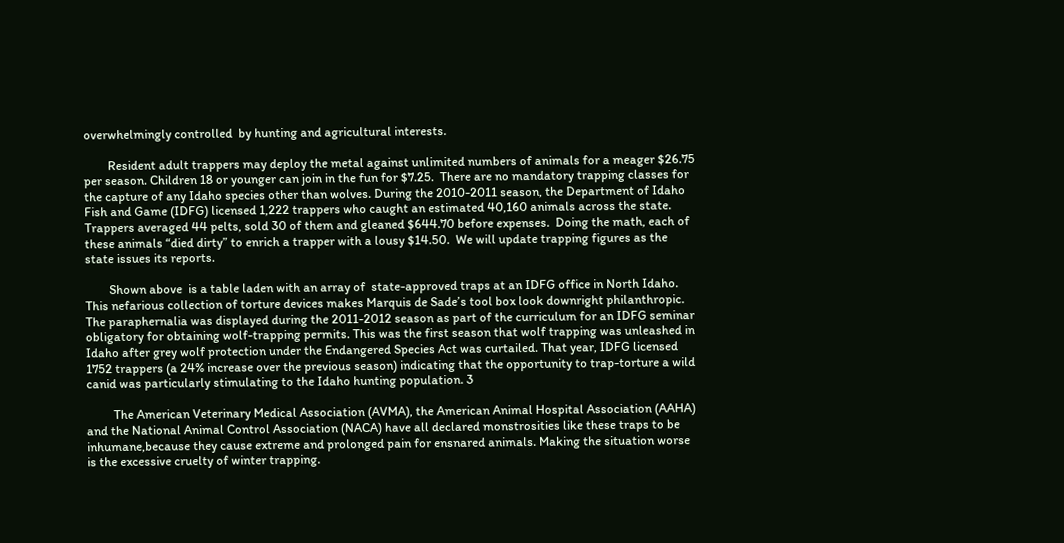overwhelmingly controlled  by hunting and agricultural interests.

        Resident adult trappers may deploy the metal against unlimited numbers of animals for a meager $26.75 per season. Children 18 or younger can join in the fun for $7.25.  There are no mandatory trapping classes for the capture of any Idaho species other than wolves. During the 2010-2011 season, the Department of Idaho Fish and Game (IDFG) licensed 1,222 trappers who caught an estimated 40,160 animals across the state. Trappers averaged 44 pelts, sold 30 of them and gleaned $644.70 before expenses.  Doing the math, each of these animals “died dirty” to enrich a trapper with a lousy $14.50.  We will update trapping figures as the state issues its reports.

        Shown above  is a table laden with an array of  state-approved traps at an IDFG office in North Idaho. This nefarious collection of torture devices makes Marquis de Sade’s tool box look downright philanthropic. The paraphernalia was displayed during the 2011-2012 season as part of the curriculum for an IDFG seminar obligatory for obtaining wolf-trapping permits. This was the first season that wolf trapping was unleashed in Idaho after grey wolf protection under the Endangered Species Act was curtailed. That year, IDFG licensed 1752 trappers (a 24% increase over the previous season) indicating that the opportunity to trap-torture a wild canid was particularly stimulating to the Idaho hunting population. 3

         The American Veterinary Medical Association (AVMA), the American Animal Hospital Association (AAHA) and the National Animal Control Association (NACA) have all declared monstrosities like these traps to be inhumane,because they cause extreme and prolonged pain for ensnared animals. Making the situation worse is the excessive cruelty of winter trapping.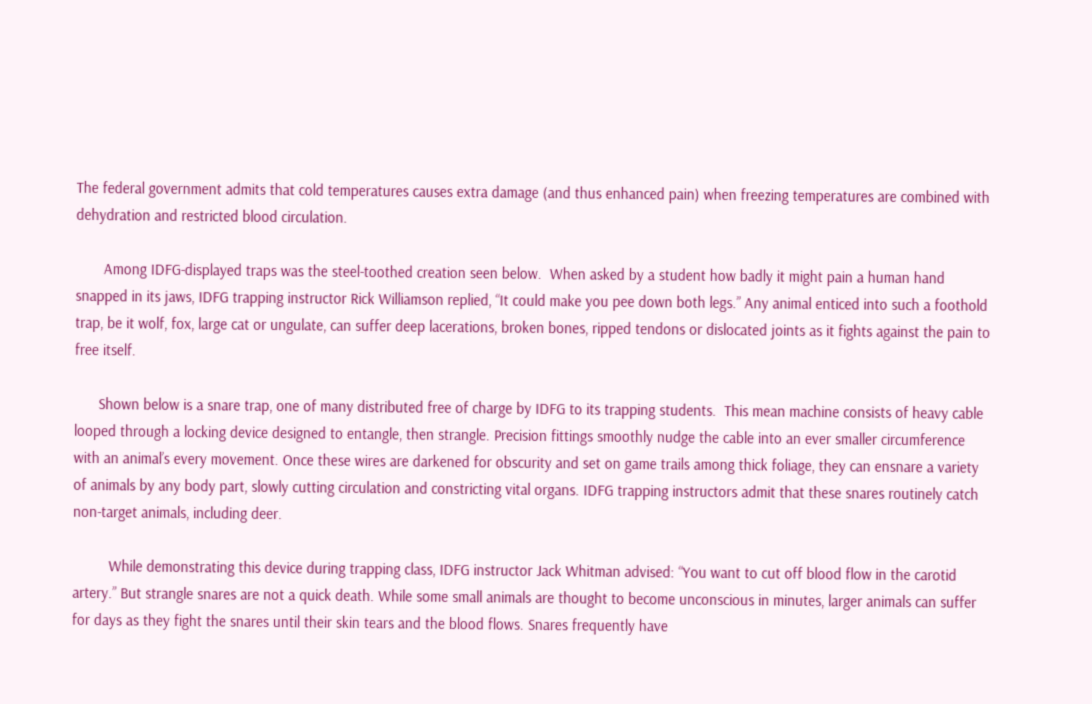The federal government admits that cold temperatures causes extra damage (and thus enhanced pain) when freezing temperatures are combined with dehydration and restricted blood circulation.

       Among IDFG-displayed traps was the steel-toothed creation seen below.  When asked by a student how badly it might pain a human hand snapped in its jaws, IDFG trapping instructor Rick Williamson replied, “It could make you pee down both legs.” Any animal enticed into such a foothold trap, be it wolf, fox, large cat or ungulate, can suffer deep lacerations, broken bones, ripped tendons or dislocated joints as it fights against the pain to free itself.

      Shown below is a snare trap, one of many distributed free of charge by IDFG to its trapping students.  This mean machine consists of heavy cable looped through a locking device designed to entangle, then strangle. Precision fittings smoothly nudge the cable into an ever smaller circumference with an animal’s every movement. Once these wires are darkened for obscurity and set on game trails among thick foliage, they can ensnare a variety of animals by any body part, slowly cutting circulation and constricting vital organs. IDFG trapping instructors admit that these snares routinely catch non-target animals, including deer.

         While demonstrating this device during trapping class, IDFG instructor Jack Whitman advised: “You want to cut off blood flow in the carotid artery.” But strangle snares are not a quick death. While some small animals are thought to become unconscious in minutes, larger animals can suffer for days as they fight the snares until their skin tears and the blood flows. Snares frequently have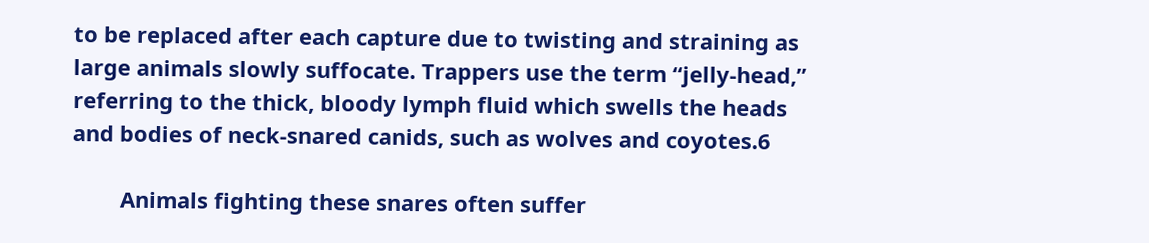to be replaced after each capture due to twisting and straining as large animals slowly suffocate. Trappers use the term “jelly-head,” referring to the thick, bloody lymph fluid which swells the heads and bodies of neck-snared canids, such as wolves and coyotes.6

        Animals fighting these snares often suffer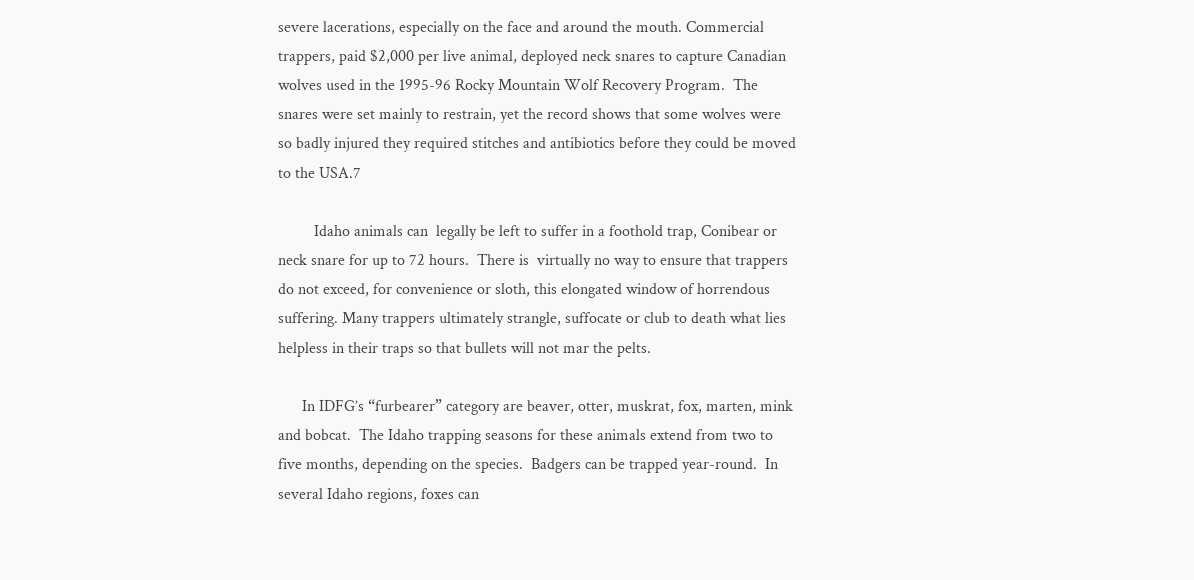severe lacerations, especially on the face and around the mouth. Commercial trappers, paid $2,000 per live animal, deployed neck snares to capture Canadian wolves used in the 1995-96 Rocky Mountain Wolf Recovery Program.  The snares were set mainly to restrain, yet the record shows that some wolves were so badly injured they required stitches and antibiotics before they could be moved to the USA.7

         Idaho animals can  legally be left to suffer in a foothold trap, Conibear or neck snare for up to 72 hours.  There is  virtually no way to ensure that trappers do not exceed, for convenience or sloth, this elongated window of horrendous suffering. Many trappers ultimately strangle, suffocate or club to death what lies helpless in their traps so that bullets will not mar the pelts.

      In IDFG’s “furbearer” category are beaver, otter, muskrat, fox, marten, mink and bobcat.  The Idaho trapping seasons for these animals extend from two to five months, depending on the species.  Badgers can be trapped year-round.  In several Idaho regions, foxes can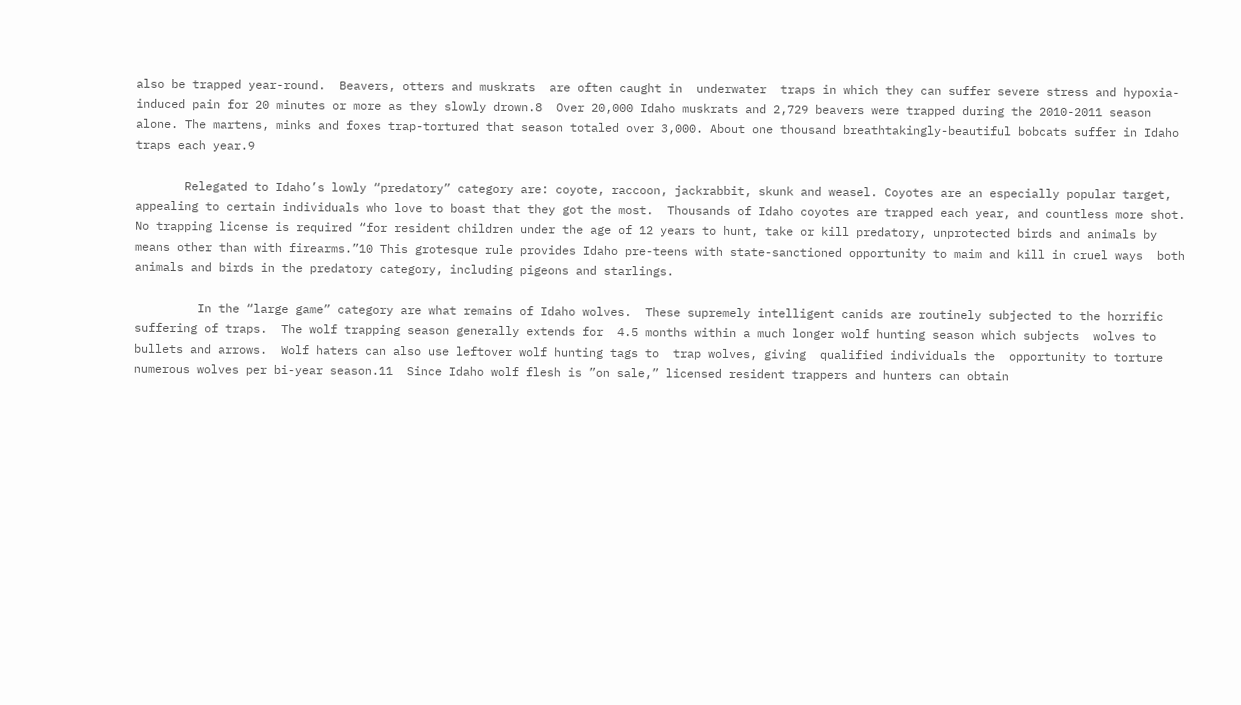also be trapped year-round.  Beavers, otters and muskrats  are often caught in  underwater  traps in which they can suffer severe stress and hypoxia-induced pain for 20 minutes or more as they slowly drown.8  Over 20,000 Idaho muskrats and 2,729 beavers were trapped during the 2010-2011 season alone. The martens, minks and foxes trap-tortured that season totaled over 3,000. About one thousand breathtakingly-beautiful bobcats suffer in Idaho traps each year.9

       Relegated to Idaho’s lowly “predatory” category are: coyote, raccoon, jackrabbit, skunk and weasel. Coyotes are an especially popular target, appealing to certain individuals who love to boast that they got the most.  Thousands of Idaho coyotes are trapped each year, and countless more shot.  No trapping license is required “for resident children under the age of 12 years to hunt, take or kill predatory, unprotected birds and animals by means other than with firearms.”10 This grotesque rule provides Idaho pre-teens with state-sanctioned opportunity to maim and kill in cruel ways  both animals and birds in the predatory category, including pigeons and starlings.

         In the “large game” category are what remains of Idaho wolves.  These supremely intelligent canids are routinely subjected to the horrific suffering of traps.  The wolf trapping season generally extends for  4.5 months within a much longer wolf hunting season which subjects  wolves to bullets and arrows.  Wolf haters can also use leftover wolf hunting tags to  trap wolves, giving  qualified individuals the  opportunity to torture numerous wolves per bi-year season.11  Since Idaho wolf flesh is ”on sale,” licensed resident trappers and hunters can obtain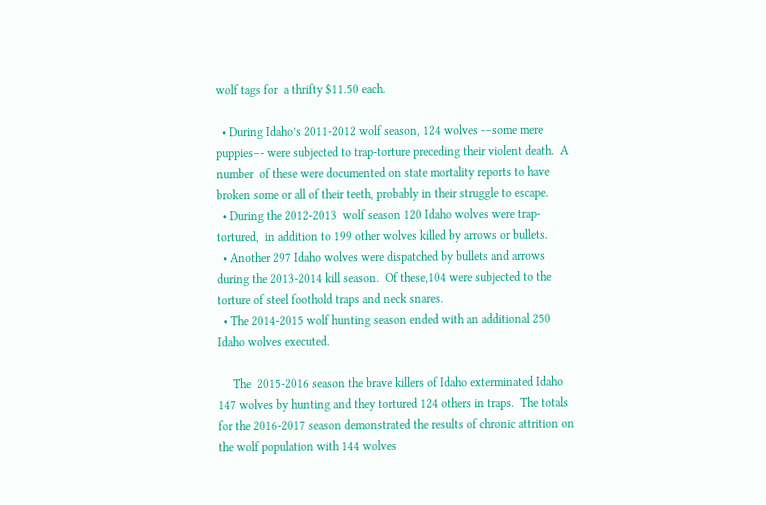wolf tags for  a thrifty $11.50 each.

  • During Idaho’s 2011-2012 wolf season, 124 wolves -–some mere puppies–- were subjected to trap-torture preceding their violent death.  A number  of these were documented on state mortality reports to have broken some or all of their teeth, probably in their struggle to escape.
  • During the 2012-2013  wolf season 120 Idaho wolves were trap-tortured,  in addition to 199 other wolves killed by arrows or bullets.
  • Another 297 Idaho wolves were dispatched by bullets and arrows during the 2013-2014 kill season.  Of these,104 were subjected to the torture of steel foothold traps and neck snares.
  • The 2014-2015 wolf hunting season ended with an additional 250 Idaho wolves executed.

     The  2015-2016 season the brave killers of Idaho exterminated Idaho 147 wolves by hunting and they tortured 124 others in traps.  The totals for the 2016-2017 season demonstrated the results of chronic attrition on the wolf population with 144 wolves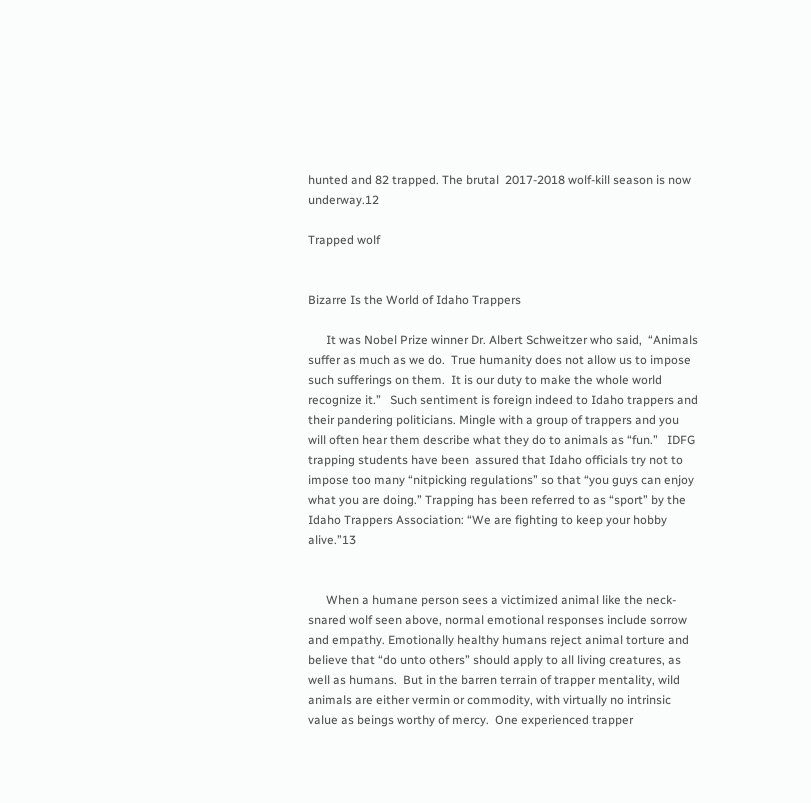hunted and 82 trapped. The brutal  2017-2018 wolf-kill season is now underway.12

Trapped wolf


Bizarre Is the World of Idaho Trappers

      It was Nobel Prize winner Dr. Albert Schweitzer who said,  “Animals suffer as much as we do.  True humanity does not allow us to impose such sufferings on them.  It is our duty to make the whole world recognize it.”   Such sentiment is foreign indeed to Idaho trappers and their pandering politicians. Mingle with a group of trappers and you will often hear them describe what they do to animals as “fun.”   IDFG trapping students have been  assured that Idaho officials try not to impose too many “nitpicking regulations” so that “you guys can enjoy what you are doing.” Trapping has been referred to as “sport” by the Idaho Trappers Association: “We are fighting to keep your hobby alive.”13


      When a humane person sees a victimized animal like the neck-snared wolf seen above, normal emotional responses include sorrow and empathy. Emotionally healthy humans reject animal torture and believe that “do unto others” should apply to all living creatures, as well as humans.  But in the barren terrain of trapper mentality, wild animals are either vermin or commodity, with virtually no intrinsic value as beings worthy of mercy.  One experienced trapper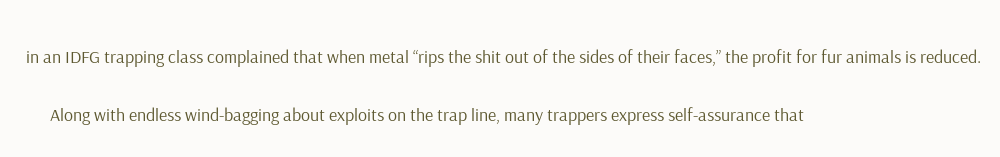in an IDFG trapping class complained that when metal “rips the shit out of the sides of their faces,” the profit for fur animals is reduced.

      Along with endless wind-bagging about exploits on the trap line, many trappers express self-assurance that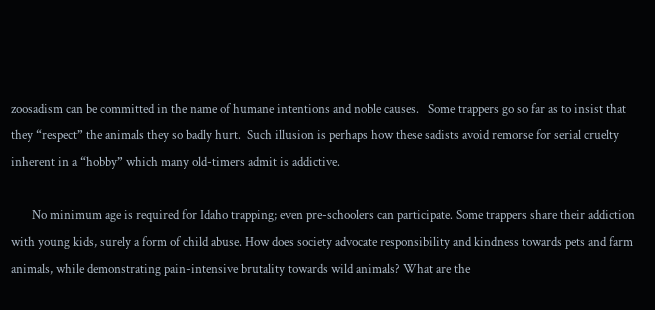zoosadism can be committed in the name of humane intentions and noble causes.   Some trappers go so far as to insist that they “respect” the animals they so badly hurt.  Such illusion is perhaps how these sadists avoid remorse for serial cruelty inherent in a “hobby” which many old-timers admit is addictive.

       No minimum age is required for Idaho trapping; even pre-schoolers can participate. Some trappers share their addiction with young kids, surely a form of child abuse. How does society advocate responsibility and kindness towards pets and farm animals, while demonstrating pain-intensive brutality towards wild animals? What are the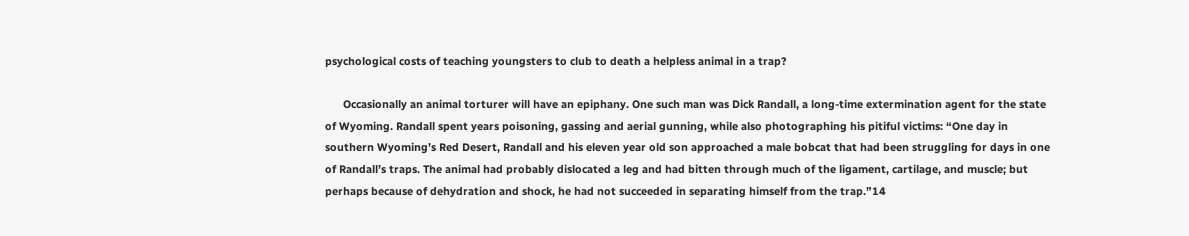psychological costs of teaching youngsters to club to death a helpless animal in a trap?

      Occasionally an animal torturer will have an epiphany. One such man was Dick Randall, a long-time extermination agent for the state of Wyoming. Randall spent years poisoning, gassing and aerial gunning, while also photographing his pitiful victims: “One day in southern Wyoming’s Red Desert, Randall and his eleven year old son approached a male bobcat that had been struggling for days in one of Randall’s traps. The animal had probably dislocated a leg and had bitten through much of the ligament, cartilage, and muscle; but perhaps because of dehydration and shock, he had not succeeded in separating himself from the trap.”14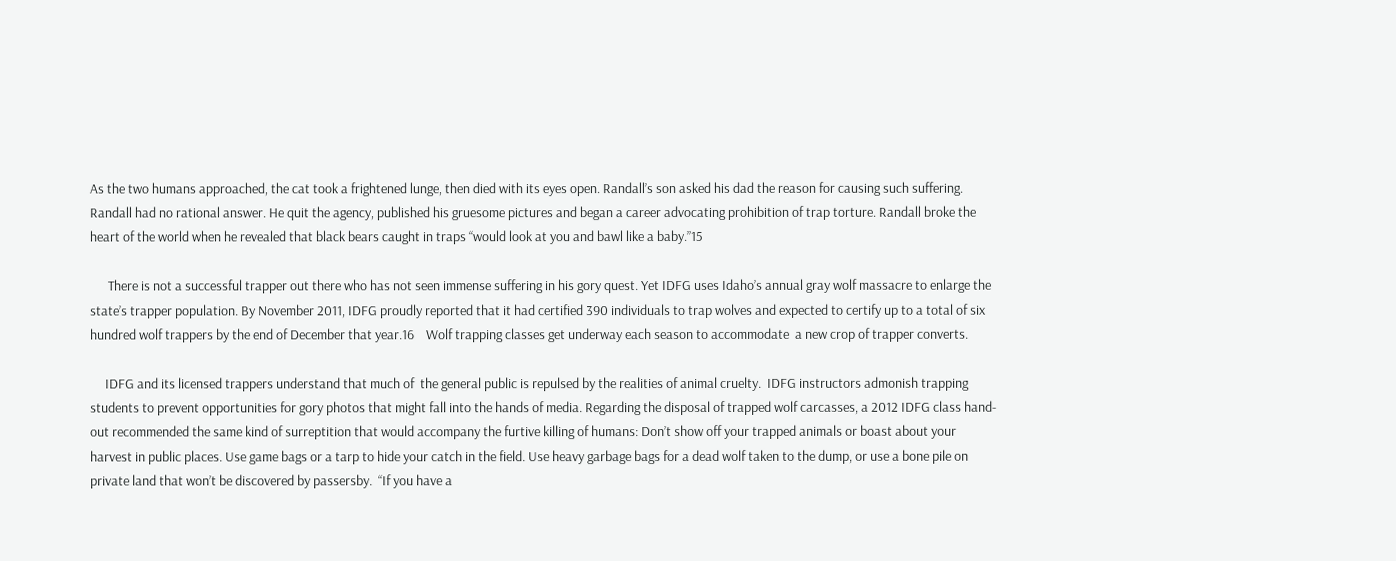As the two humans approached, the cat took a frightened lunge, then died with its eyes open. Randall’s son asked his dad the reason for causing such suffering.  Randall had no rational answer. He quit the agency, published his gruesome pictures and began a career advocating prohibition of trap torture. Randall broke the heart of the world when he revealed that black bears caught in traps “would look at you and bawl like a baby.”15

      There is not a successful trapper out there who has not seen immense suffering in his gory quest. Yet IDFG uses Idaho’s annual gray wolf massacre to enlarge the state’s trapper population. By November 2011, IDFG proudly reported that it had certified 390 individuals to trap wolves and expected to certify up to a total of six hundred wolf trappers by the end of December that year.16    Wolf trapping classes get underway each season to accommodate  a new crop of trapper converts.

     IDFG and its licensed trappers understand that much of  the general public is repulsed by the realities of animal cruelty.  IDFG instructors admonish trapping students to prevent opportunities for gory photos that might fall into the hands of media. Regarding the disposal of trapped wolf carcasses, a 2012 IDFG class hand-out recommended the same kind of surreptition that would accompany the furtive killing of humans: Don’t show off your trapped animals or boast about your harvest in public places. Use game bags or a tarp to hide your catch in the field. Use heavy garbage bags for a dead wolf taken to the dump, or use a bone pile on private land that won’t be discovered by passersby.  “If you have a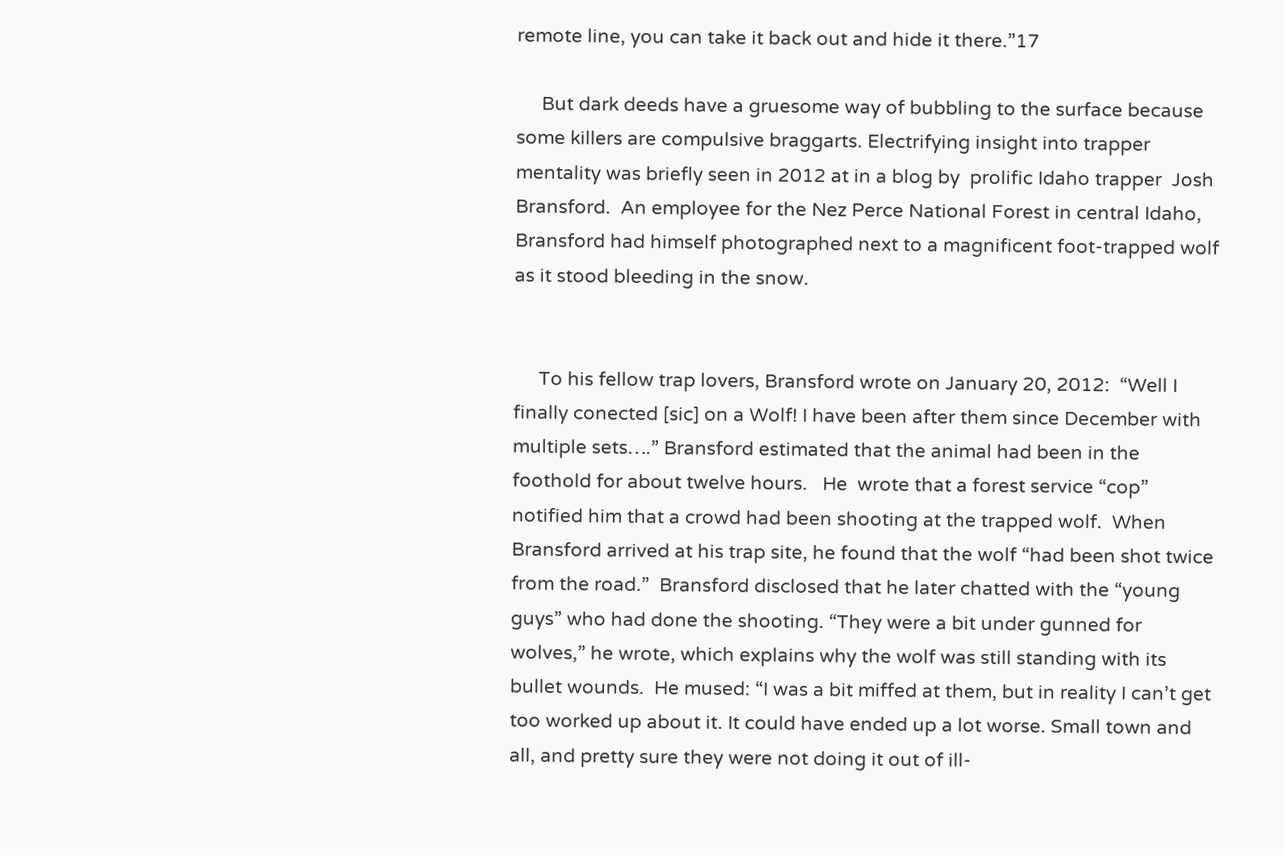remote line, you can take it back out and hide it there.”17

     But dark deeds have a gruesome way of bubbling to the surface because some killers are compulsive braggarts. Electrifying insight into trapper mentality was briefly seen in 2012 at in a blog by  prolific Idaho trapper  Josh Bransford.  An employee for the Nez Perce National Forest in central Idaho, Bransford had himself photographed next to a magnificent foot-trapped wolf as it stood bleeding in the snow.


     To his fellow trap lovers, Bransford wrote on January 20, 2012:  “Well I finally conected [sic] on a Wolf! I have been after them since December with multiple sets….” Bransford estimated that the animal had been in the foothold for about twelve hours.   He  wrote that a forest service “cop” notified him that a crowd had been shooting at the trapped wolf.  When Bransford arrived at his trap site, he found that the wolf “had been shot twice from the road.”  Bransford disclosed that he later chatted with the “young guys” who had done the shooting. “They were a bit under gunned for wolves,” he wrote, which explains why the wolf was still standing with its bullet wounds.  He mused: “I was a bit miffed at them, but in reality I can’t get too worked up about it. It could have ended up a lot worse. Small town and all, and pretty sure they were not doing it out of ill-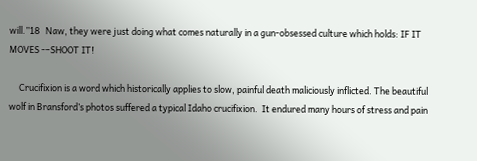will.”18   Naw, they were just doing what comes naturally in a gun-obsessed culture which holds: IF IT MOVES -–SHOOT IT!

     Crucifixion is a word which historically applies to slow, painful death maliciously inflicted. The beautiful wolf in Bransford’s photos suffered a typical Idaho crucifixion.  It endured many hours of stress and pain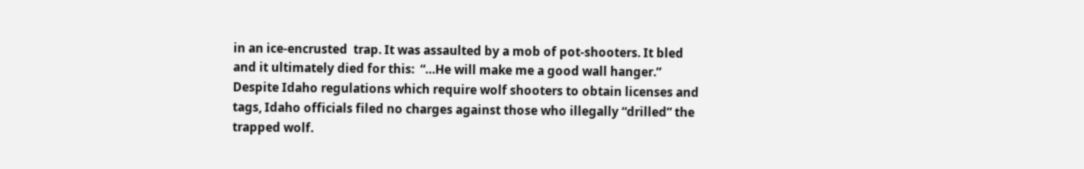in an ice-encrusted  trap. It was assaulted by a mob of pot-shooters. It bled and it ultimately died for this:  “…He will make me a good wall hanger.” Despite Idaho regulations which require wolf shooters to obtain licenses and tags, Idaho officials filed no charges against those who illegally “drilled” the trapped wolf.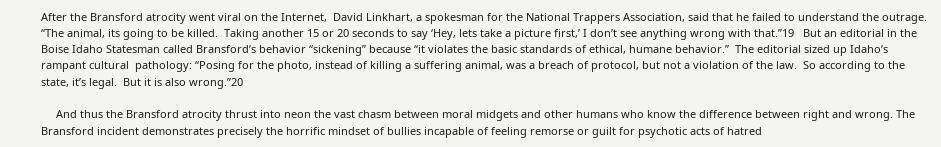After the Bransford atrocity went viral on the Internet,  David Linkhart, a spokesman for the National Trappers Association, said that he failed to understand the outrage.  “The animal, its going to be killed.  Taking another 15 or 20 seconds to say ‘Hey, lets take a picture first,’ I don’t see anything wrong with that.”19   But an editorial in the Boise Idaho Statesman called Bransford’s behavior “sickening” because “it violates the basic standards of ethical, humane behavior.”  The editorial sized up Idaho’s  rampant cultural  pathology: “Posing for the photo, instead of killing a suffering animal, was a breach of protocol, but not a violation of the law.  So according to the state, it’s legal.  But it is also wrong.”20

     And thus the Bransford atrocity thrust into neon the vast chasm between moral midgets and other humans who know the difference between right and wrong. The Bransford incident demonstrates precisely the horrific mindset of bullies incapable of feeling remorse or guilt for psychotic acts of hatred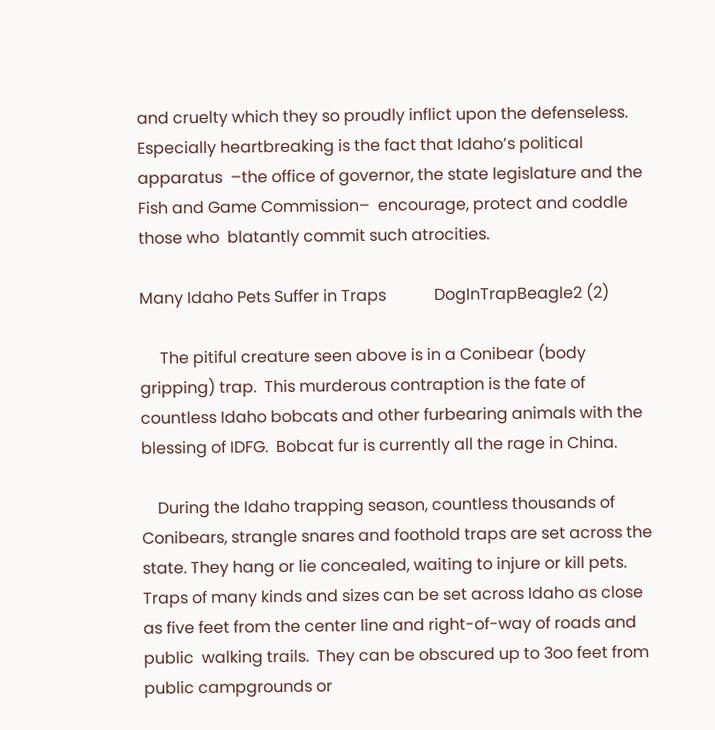and cruelty which they so proudly inflict upon the defenseless.  Especially heartbreaking is the fact that Idaho’s political apparatus  –the office of governor, the state legislature and the Fish and Game Commission–  encourage, protect and coddle those who  blatantly commit such atrocities.

Many Idaho Pets Suffer in Traps            DogInTrapBeagle2 (2)

     The pitiful creature seen above is in a Conibear (body gripping) trap.  This murderous contraption is the fate of countless Idaho bobcats and other furbearing animals with the blessing of IDFG.  Bobcat fur is currently all the rage in China.

    During the Idaho trapping season, countless thousands of Conibears, strangle snares and foothold traps are set across the state. They hang or lie concealed, waiting to injure or kill pets.  Traps of many kinds and sizes can be set across Idaho as close as five feet from the center line and right-of-way of roads and  public  walking trails.  They can be obscured up to 3oo feet from public campgrounds or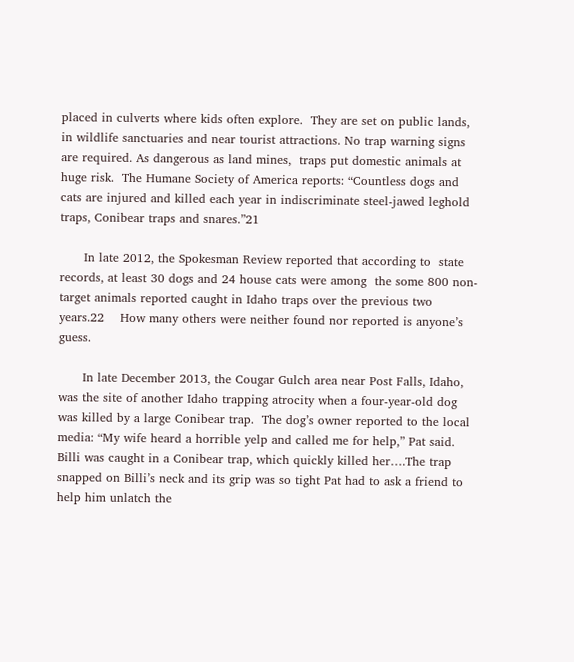placed in culverts where kids often explore.  They are set on public lands, in wildlife sanctuaries and near tourist attractions. No trap warning signs are required. As dangerous as land mines,  traps put domestic animals at huge risk.  The Humane Society of America reports: “Countless dogs and cats are injured and killed each year in indiscriminate steel-jawed leghold traps, Conibear traps and snares.”21

      In late 2012, the Spokesman Review reported that according to  state records, at least 30 dogs and 24 house cats were among  the some 800 non-target animals reported caught in Idaho traps over the previous two years.22    How many others were neither found nor reported is anyone’s guess.

      In late December 2013, the Cougar Gulch area near Post Falls, Idaho, was the site of another Idaho trapping atrocity when a four-year-old dog was killed by a large Conibear trap.  The dog’s owner reported to the local media: “My wife heard a horrible yelp and called me for help,” Pat said. Billi was caught in a Conibear trap, which quickly killed her….The trap snapped on Billi’s neck and its grip was so tight Pat had to ask a friend to help him unlatch the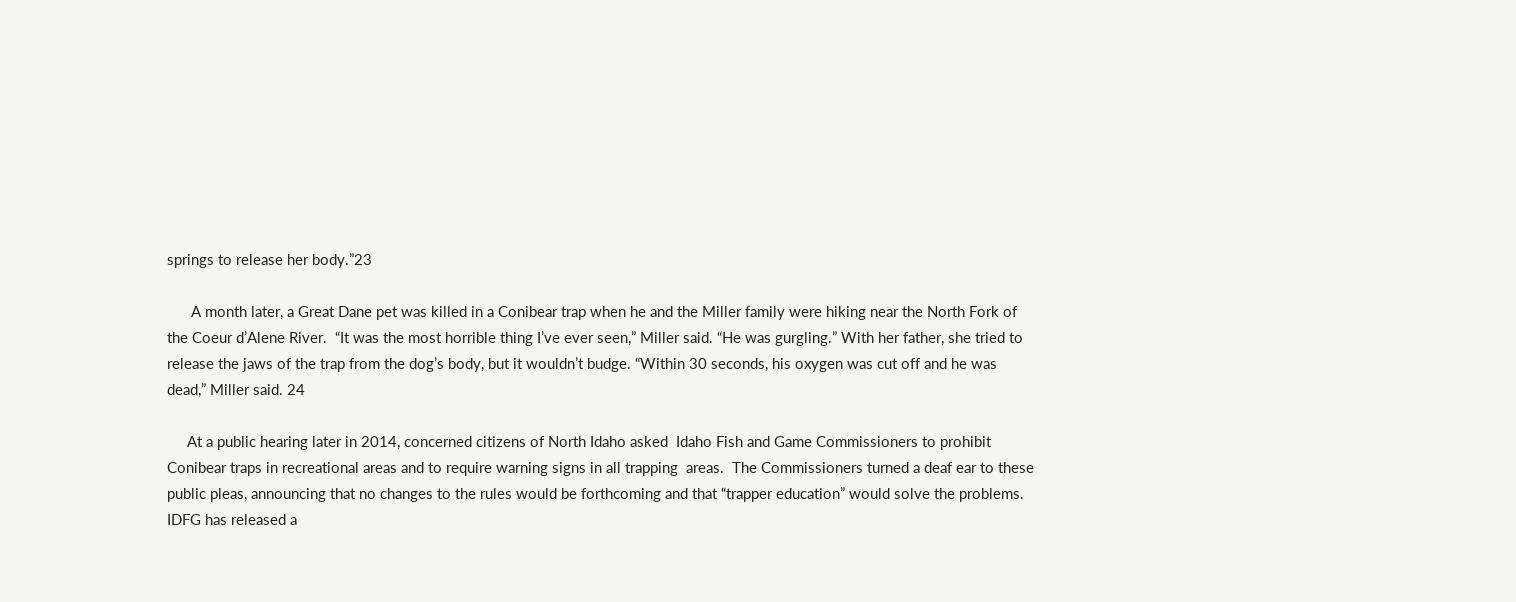springs to release her body.”23

      A month later, a Great Dane pet was killed in a Conibear trap when he and the Miller family were hiking near the North Fork of the Coeur d’Alene River.  “It was the most horrible thing I’ve ever seen,” Miller said. “He was gurgling.” With her father, she tried to release the jaws of the trap from the dog’s body, but it wouldn’t budge. “Within 30 seconds, his oxygen was cut off and he was dead,” Miller said. 24

     At a public hearing later in 2014, concerned citizens of North Idaho asked  Idaho Fish and Game Commissioners to prohibit Conibear traps in recreational areas and to require warning signs in all trapping  areas.  The Commissioners turned a deaf ear to these public pleas, announcing that no changes to the rules would be forthcoming and that “trapper education” would solve the problems. IDFG has released a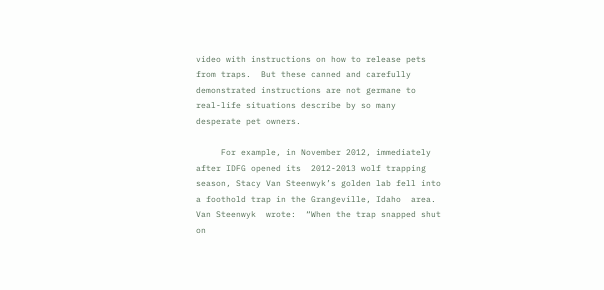video with instructions on how to release pets from traps.  But these canned and carefully demonstrated instructions are not germane to real-life situations describe by so many desperate pet owners.

     For example, in November 2012, immediately after IDFG opened its  2012-2013 wolf trapping season, Stacy Van Steenwyk’s golden lab fell into a foothold trap in the Grangeville, Idaho  area.   Van Steenwyk  wrote:  “When the trap snapped shut on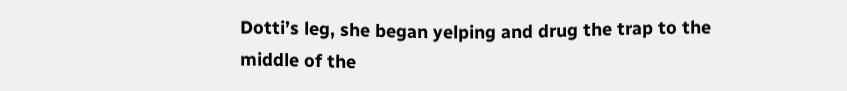Dotti’s leg, she began yelping and drug the trap to the middle of the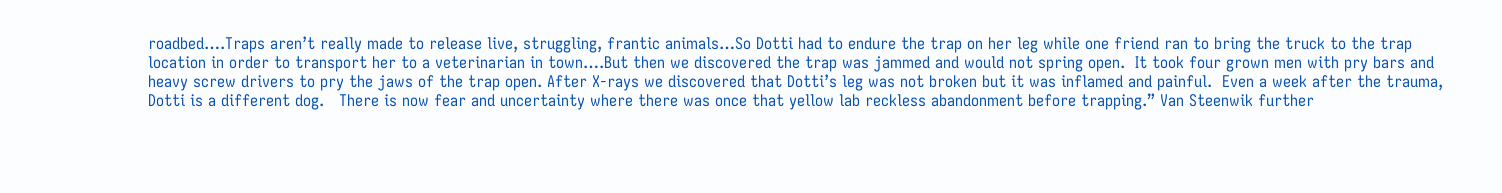roadbed….Traps aren’t really made to release live, struggling, frantic animals…So Dotti had to endure the trap on her leg while one friend ran to bring the truck to the trap location in order to transport her to a veterinarian in town….But then we discovered the trap was jammed and would not spring open.  It took four grown men with pry bars and heavy screw drivers to pry the jaws of the trap open. After X-rays we discovered that Dotti’s leg was not broken but it was inflamed and painful.  Even a week after the trauma,  Dotti is a different dog.   There is now fear and uncertainty where there was once that yellow lab reckless abandonment before trapping.” Van Steenwik further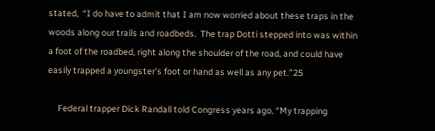stated,  “I do have to admit that I am now worried about these traps in the woods along our trails and roadbeds.  The trap Dotti stepped into was within a foot of the roadbed, right along the shoulder of the road, and could have easily trapped a youngster’s foot or hand as well as any pet.”25

     Federal trapper Dick Randall told Congress years ago, “My trapping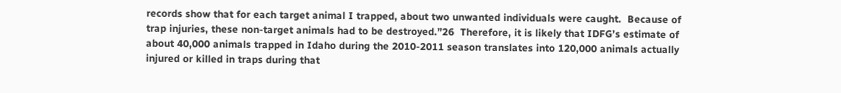records show that for each target animal I trapped, about two unwanted individuals were caught.  Because of trap injuries, these non-target animals had to be destroyed.”26  Therefore, it is likely that IDFG’s estimate of about 40,000 animals trapped in Idaho during the 2010-2011 season translates into 120,000 animals actually injured or killed in traps during that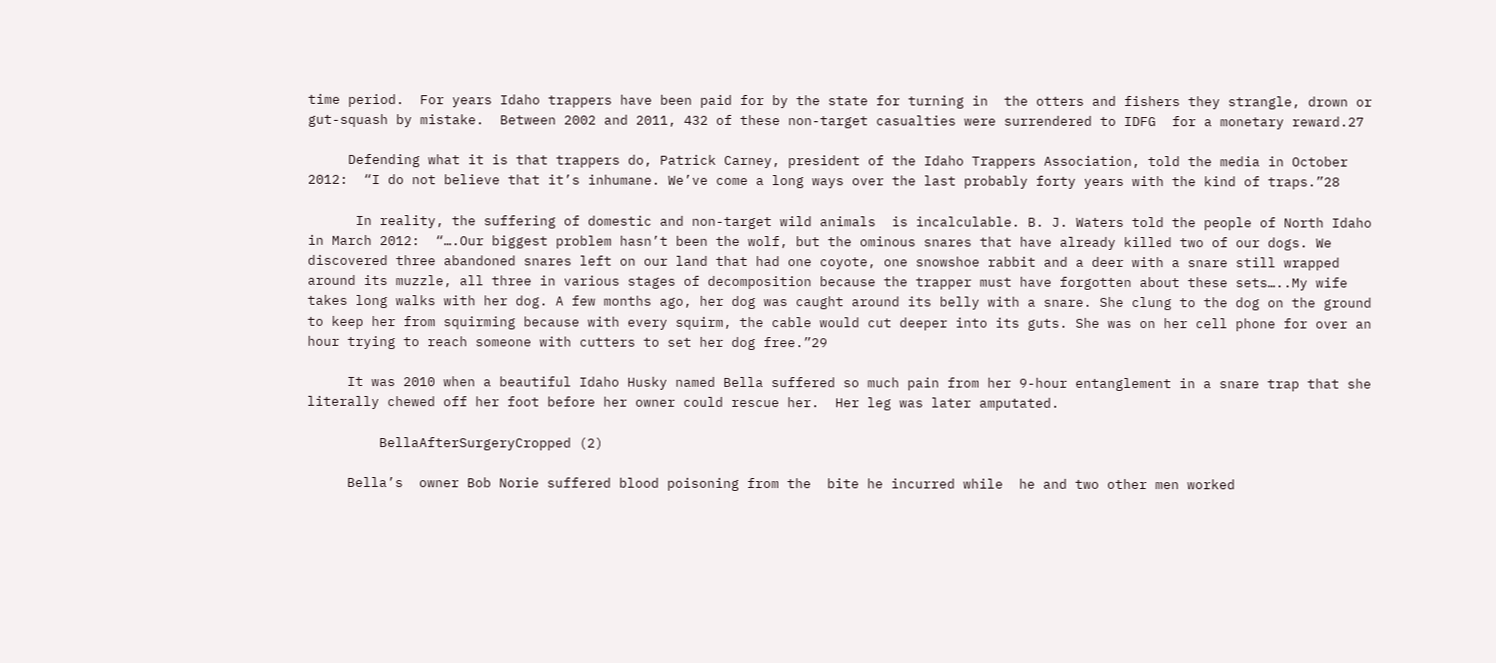time period.  For years Idaho trappers have been paid for by the state for turning in  the otters and fishers they strangle, drown or gut-squash by mistake.  Between 2002 and 2011, 432 of these non-target casualties were surrendered to IDFG  for a monetary reward.27

     Defending what it is that trappers do, Patrick Carney, president of the Idaho Trappers Association, told the media in October 2012:  “I do not believe that it’s inhumane. We’ve come a long ways over the last probably forty years with the kind of traps.”28

      In reality, the suffering of domestic and non-target wild animals  is incalculable. B. J. Waters told the people of North Idaho in March 2012:  “….Our biggest problem hasn’t been the wolf, but the ominous snares that have already killed two of our dogs. We discovered three abandoned snares left on our land that had one coyote, one snowshoe rabbit and a deer with a snare still wrapped around its muzzle, all three in various stages of decomposition because the trapper must have forgotten about these sets…..My wife takes long walks with her dog. A few months ago, her dog was caught around its belly with a snare. She clung to the dog on the ground to keep her from squirming because with every squirm, the cable would cut deeper into its guts. She was on her cell phone for over an hour trying to reach someone with cutters to set her dog free.”29

     It was 2010 when a beautiful Idaho Husky named Bella suffered so much pain from her 9-hour entanglement in a snare trap that she literally chewed off her foot before her owner could rescue her.  Her leg was later amputated.

         BellaAfterSurgeryCropped (2)

     Bella’s  owner Bob Norie suffered blood poisoning from the  bite he incurred while  he and two other men worked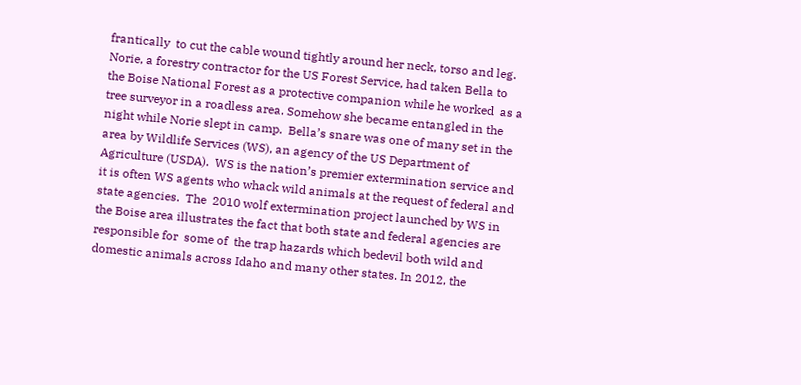frantically  to cut the cable wound tightly around her neck, torso and leg.  Norie, a forestry contractor for the US Forest Service, had taken Bella to the Boise National Forest as a protective companion while he worked  as a tree surveyor in a roadless area. Somehow she became entangled in the night while Norie slept in camp.  Bella’s snare was one of many set in the area by Wildlife Services (WS), an agency of the US Department of Agriculture (USDA).  WS is the nation’s premier extermination service and it is often WS agents who whack wild animals at the request of federal and state agencies.  The  2010 wolf extermination project launched by WS in the Boise area illustrates the fact that both state and federal agencies are responsible for  some of  the trap hazards which bedevil both wild and domestic animals across Idaho and many other states. In 2012, the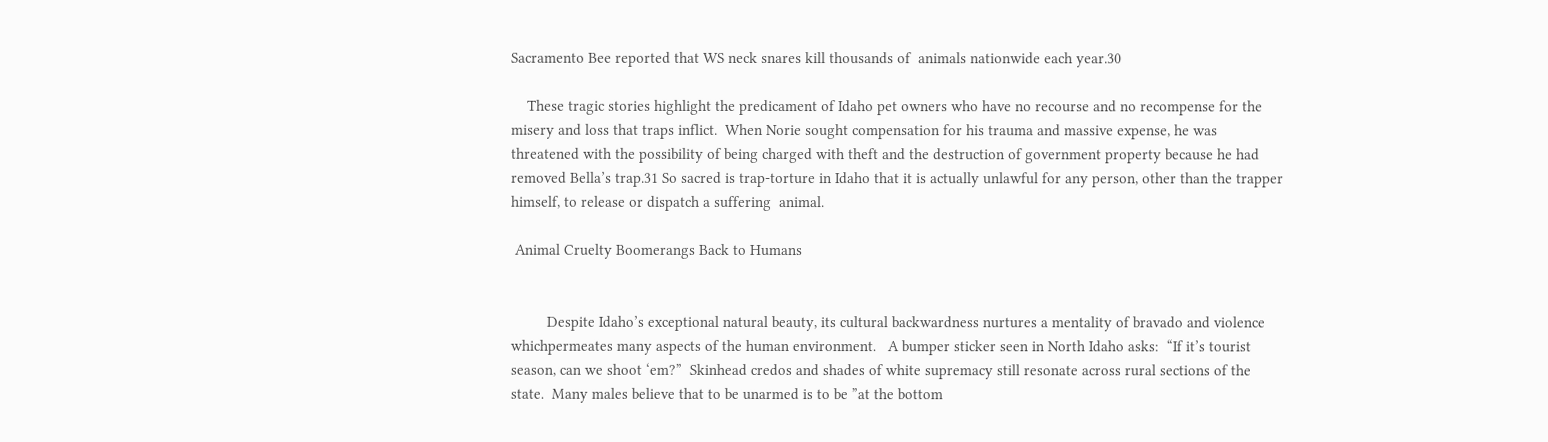Sacramento Bee reported that WS neck snares kill thousands of  animals nationwide each year.30

    These tragic stories highlight the predicament of Idaho pet owners who have no recourse and no recompense for the misery and loss that traps inflict.  When Norie sought compensation for his trauma and massive expense, he was threatened with the possibility of being charged with theft and the destruction of government property because he had removed Bella’s trap.31 So sacred is trap-torture in Idaho that it is actually unlawful for any person, other than the trapper himself, to release or dispatch a suffering  animal.

 Animal Cruelty Boomerangs Back to Humans


         Despite Idaho’s exceptional natural beauty, its cultural backwardness nurtures a mentality of bravado and violence whichpermeates many aspects of the human environment.   A bumper sticker seen in North Idaho asks:  “If it’s tourist season, can we shoot ‘em?”  Skinhead credos and shades of white supremacy still resonate across rural sections of the state.  Many males believe that to be unarmed is to be ”at the bottom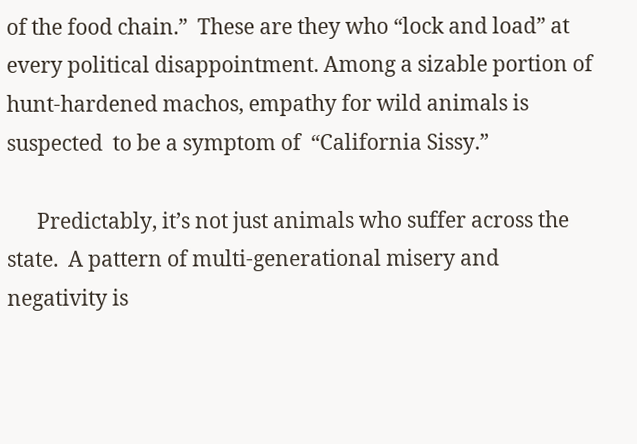of the food chain.”  These are they who “lock and load” at every political disappointment. Among a sizable portion of hunt-hardened machos, empathy for wild animals is suspected  to be a symptom of  “California Sissy.”

      Predictably, it’s not just animals who suffer across the state.  A pattern of multi-generational misery and negativity is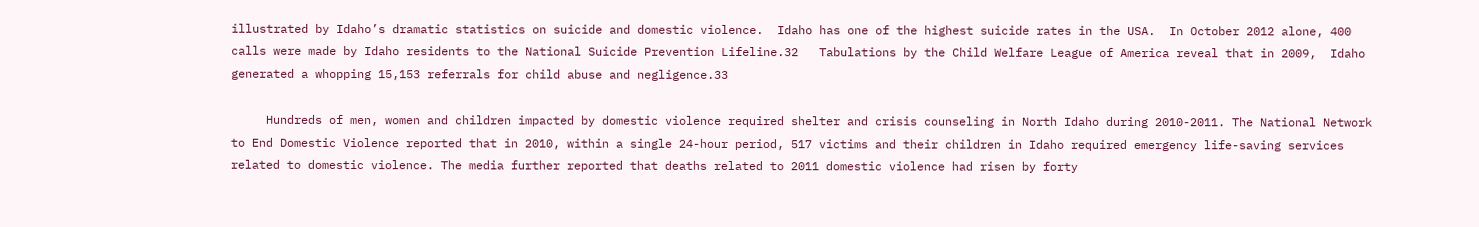illustrated by Idaho’s dramatic statistics on suicide and domestic violence.  Idaho has one of the highest suicide rates in the USA.  In October 2012 alone, 400 calls were made by Idaho residents to the National Suicide Prevention Lifeline.32   Tabulations by the Child Welfare League of America reveal that in 2009,  Idaho generated a whopping 15,153 referrals for child abuse and negligence.33

     Hundreds of men, women and children impacted by domestic violence required shelter and crisis counseling in North Idaho during 2010-2011. The National Network to End Domestic Violence reported that in 2010, within a single 24-hour period, 517 victims and their children in Idaho required emergency life-saving services related to domestic violence. The media further reported that deaths related to 2011 domestic violence had risen by forty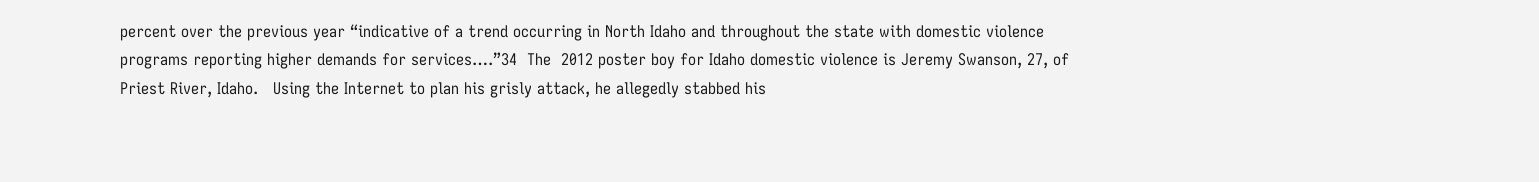percent over the previous year “indicative of a trend occurring in North Idaho and throughout the state with domestic violence programs reporting higher demands for services….”34  The  2012 poster boy for Idaho domestic violence is Jeremy Swanson, 27, of  Priest River, Idaho.   Using the Internet to plan his grisly attack, he allegedly stabbed his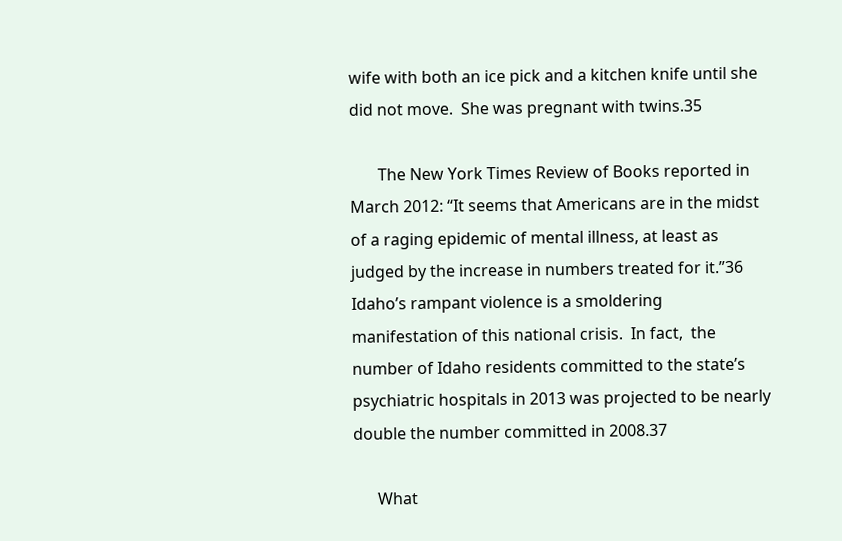wife with both an ice pick and a kitchen knife until she did not move.  She was pregnant with twins.35

       The New York Times Review of Books reported in March 2012: “It seems that Americans are in the midst of a raging epidemic of mental illness, at least as judged by the increase in numbers treated for it.”36  Idaho’s rampant violence is a smoldering manifestation of this national crisis.  In fact,  the number of Idaho residents committed to the state’s psychiatric hospitals in 2013 was projected to be nearly double the number committed in 2008.37

      What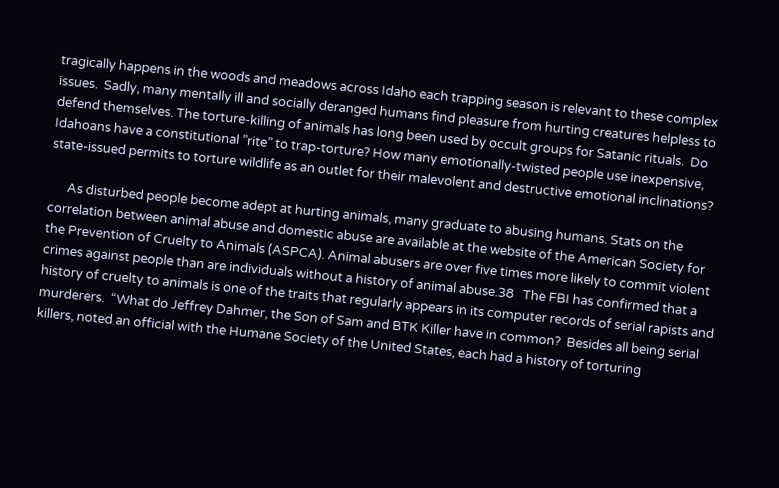tragically happens in the woods and meadows across Idaho each trapping season is relevant to these complex issues.  Sadly, many mentally ill and socially deranged humans find pleasure from hurting creatures helpless to defend themselves. The torture-killing of animals has long been used by occult groups for Satanic rituals.  Do Idahoans have a constitutional ”rite” to trap-torture? How many emotionally-twisted people use inexpensive, state-issued permits to torture wildlife as an outlet for their malevolent and destructive emotional inclinations?

      As disturbed people become adept at hurting animals, many graduate to abusing humans. Stats on the correlation between animal abuse and domestic abuse are available at the website of the American Society for the Prevention of Cruelty to Animals (ASPCA). Animal abusers are over five times more likely to commit violent crimes against people than are individuals without a history of animal abuse.38   The FBI has confirmed that a history of cruelty to animals is one of the traits that regularly appears in its computer records of serial rapists and murderers.  “What do Jeffrey Dahmer, the Son of Sam and BTK Killer have in common?  Besides all being serial killers, noted an official with the Humane Society of the United States, each had a history of torturing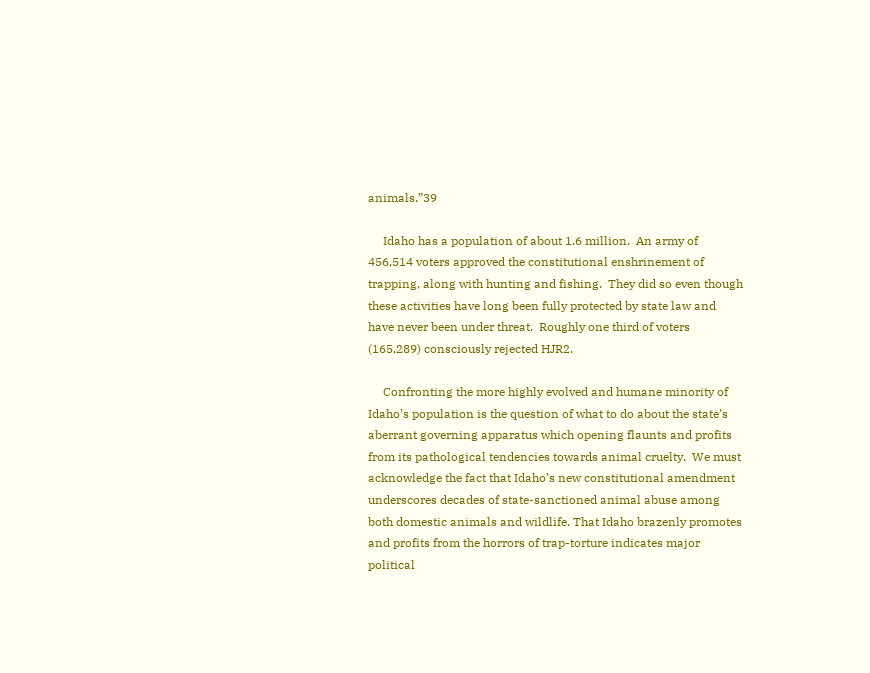animals.”39

     Idaho has a population of about 1.6 million.  An army of 456,514 voters approved the constitutional enshrinement of trapping, along with hunting and fishing.  They did so even though these activities have long been fully protected by state law and have never been under threat.  Roughly one third of voters (165,289) consciously rejected HJR2.

     Confronting the more highly evolved and humane minority of Idaho’s population is the question of what to do about the state’s aberrant governing apparatus which opening flaunts and profits from its pathological tendencies towards animal cruelty.  We must acknowledge the fact that Idaho’s new constitutional amendment underscores decades of state-sanctioned animal abuse among both domestic animals and wildlife. That Idaho brazenly promotes and profits from the horrors of trap-torture indicates major political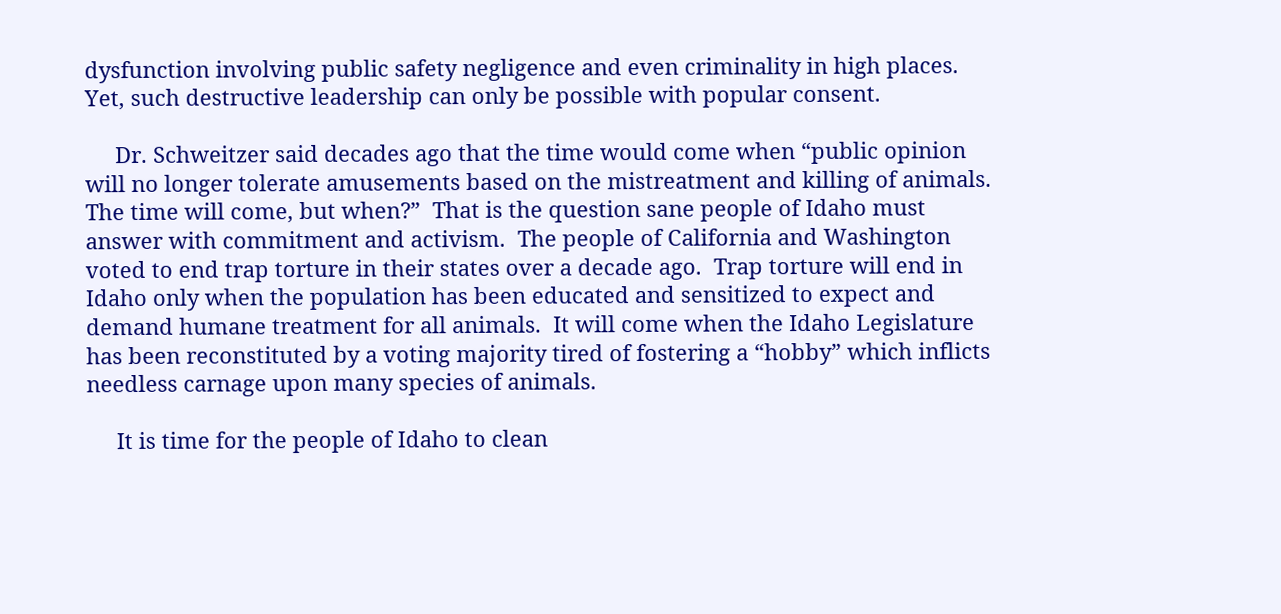dysfunction involving public safety negligence and even criminality in high places.  Yet, such destructive leadership can only be possible with popular consent.

     Dr. Schweitzer said decades ago that the time would come when “public opinion will no longer tolerate amusements based on the mistreatment and killing of animals. The time will come, but when?”  That is the question sane people of Idaho must answer with commitment and activism.  The people of California and Washington voted to end trap torture in their states over a decade ago.  Trap torture will end in Idaho only when the population has been educated and sensitized to expect and demand humane treatment for all animals.  It will come when the Idaho Legislature has been reconstituted by a voting majority tired of fostering a “hobby” which inflicts needless carnage upon many species of animals.

     It is time for the people of Idaho to clean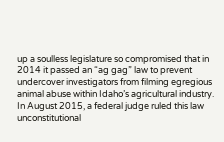up a soulless legislature so compromised that in 2014 it passed an “ag gag” law to prevent undercover investigators from filming egregious animal abuse within Idaho’s agricultural industry.  In August 2015, a federal judge ruled this law unconstitutional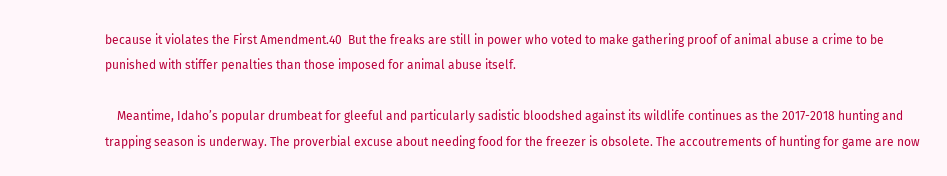because it violates the First Amendment.40  But the freaks are still in power who voted to make gathering proof of animal abuse a crime to be punished with stiffer penalties than those imposed for animal abuse itself.

    Meantime, Idaho’s popular drumbeat for gleeful and particularly sadistic bloodshed against its wildlife continues as the 2017-2018 hunting and trapping season is underway. The proverbial excuse about needing food for the freezer is obsolete. The accoutrements of hunting for game are now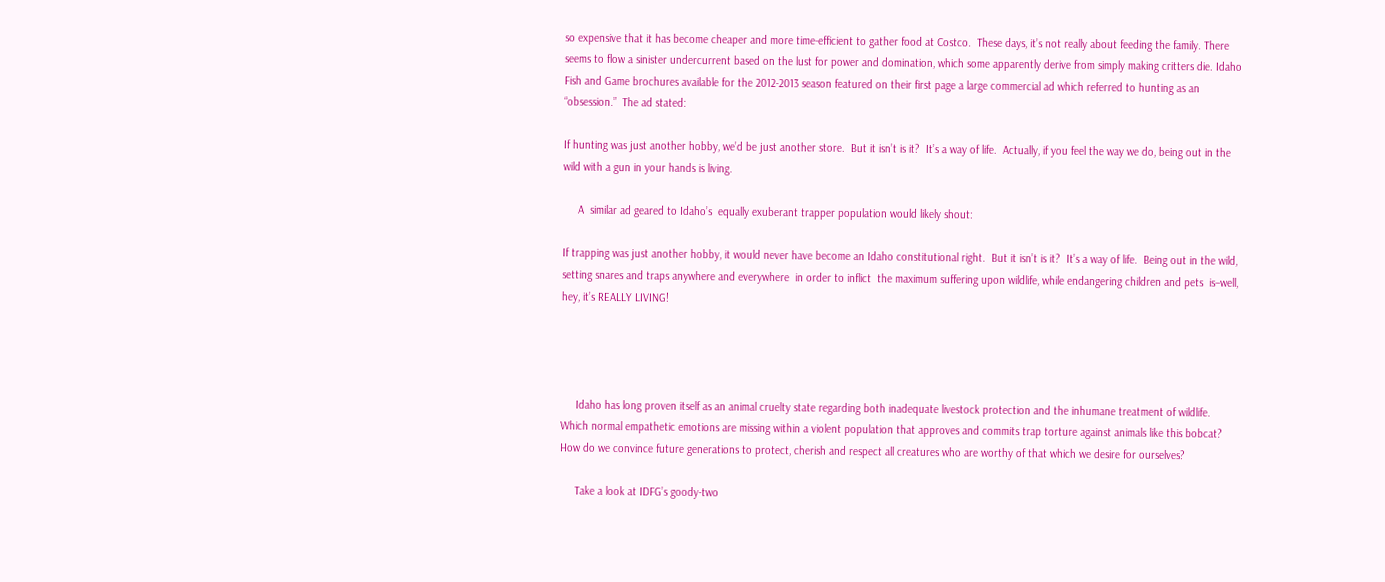so expensive that it has become cheaper and more time-efficient to gather food at Costco.  These days, it’s not really about feeding the family. There seems to flow a sinister undercurrent based on the lust for power and domination, which some apparently derive from simply making critters die. Idaho Fish and Game brochures available for the 2012-2013 season featured on their first page a large commercial ad which referred to hunting as an “obsession.”  The ad stated:

If hunting was just another hobby, we’d be just another store.  But it isn’t is it?  It’s a way of life.  Actually, if you feel the way we do, being out in the wild with a gun in your hands is living.

     A  similar ad geared to Idaho’s  equally exuberant trapper population would likely shout:

If trapping was just another hobby, it would never have become an Idaho constitutional right.  But it isn’t is it?  It’s a way of life.  Being out in the wild, setting snares and traps anywhere and everywhere  in order to inflict  the maximum suffering upon wildlife, while endangering children and pets  is–well, hey, it’s REALLY LIVING!




     Idaho has long proven itself as an animal cruelty state regarding both inadequate livestock protection and the inhumane treatment of wildlife.  Which normal empathetic emotions are missing within a violent population that approves and commits trap torture against animals like this bobcat?  How do we convince future generations to protect, cherish and respect all creatures who are worthy of that which we desire for ourselves?

     Take a look at IDFG’s goody-two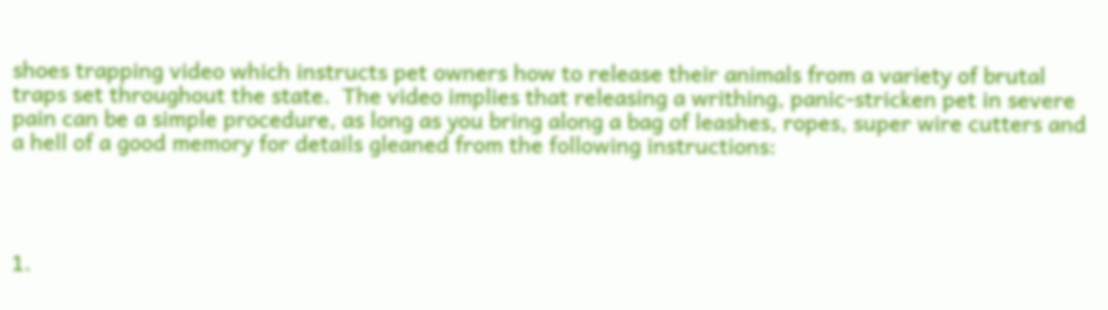shoes trapping video which instructs pet owners how to release their animals from a variety of brutal traps set throughout the state.  The video implies that releasing a writhing, panic-stricken pet in severe pain can be a simple procedure, as long as you bring along a bag of leashes, ropes, super wire cutters and a hell of a good memory for details gleaned from the following instructions:




1.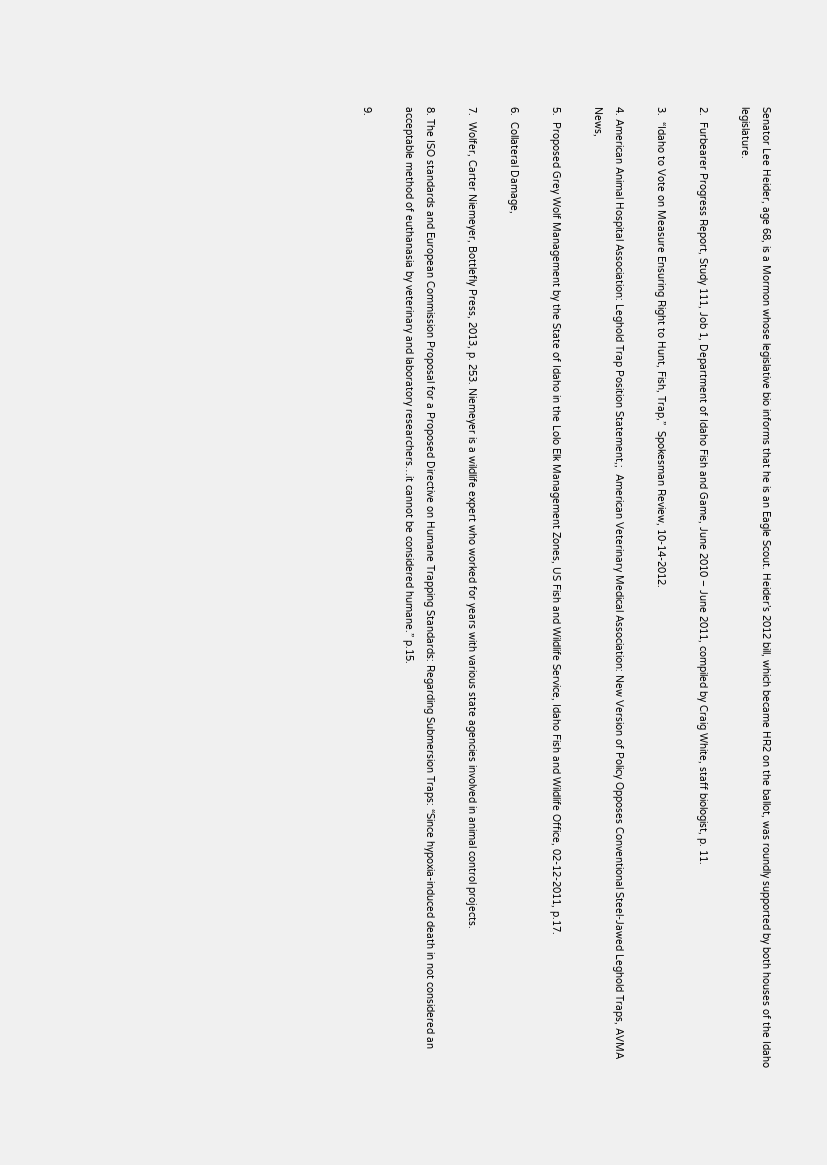Senator Lee Heider, age 68, is a Mormon whose legislative bio informs that he is an Eagle Scout. Heider’s 2012 bill, which became HR2 on the ballot, was roundly supported by both houses of the Idaho legislature.

2.  Furbearer Progress Report, Study 111, Job 1, Department of Idaho Fish and Game, June 2010 – June 2011, compiled by Craig White, staff biologist, p. 11.

3.  “Idaho to Vote on Measure Ensuring Right to Hunt, Fish, Trap,”  Spokesman Review, 10-14-2012.

4. American Animal Hospital Association: Leghold Trap Position Statement,;  American Veterinary Medical Association: New Version of Policy Opposes Conventional Steel-Jawed Leghold Traps, AVMA News,

5.  Proposed Grey Wolf Management by the State of Idaho in the Lolo Elk Management Zones, US Fish and Wildlife Service, Idaho Fish and Wildlife Office, 02-12-2011, p.17.

6.  Collateral Damage,

7.  Wolfer, Carter Niemeyer, Bottlefly Press, 2013, p. 253. Niemeyer is a wildlife expert who worked for years with various state agencies involved in animal control projects.

8. The ISO standards and European Commission Proposal for a Proposed Directive on Humane Trapping Standards: Regarding Submersion Traps: “Since hypoxia-induced death in not considered an acceptable method of euthanasia by veterinary and laboratory researchers…it cannot be considered humane.” p.15.

9.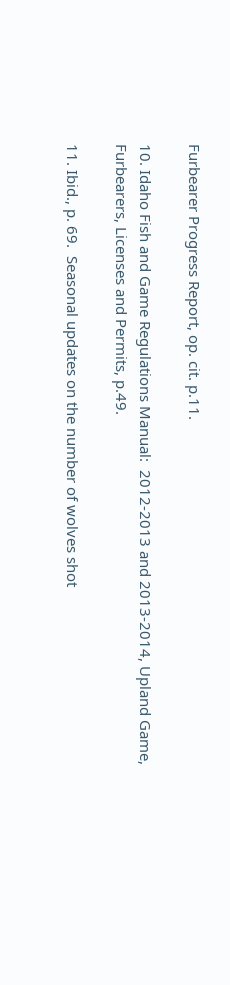Furbearer Progress Report, op. cit. p.11.

10. Idaho Fish and Game Regulations Manual:  2012-2013 and 2013-2014, Upland Game, Furbearers, Licenses and Permits, p.49.

11. Ibid., p. 69.  Seasonal updates on the number of wolves shot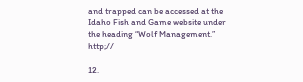and trapped can be accessed at the Idaho Fish and Game website under the heading “Wolf Management.” http;//

12.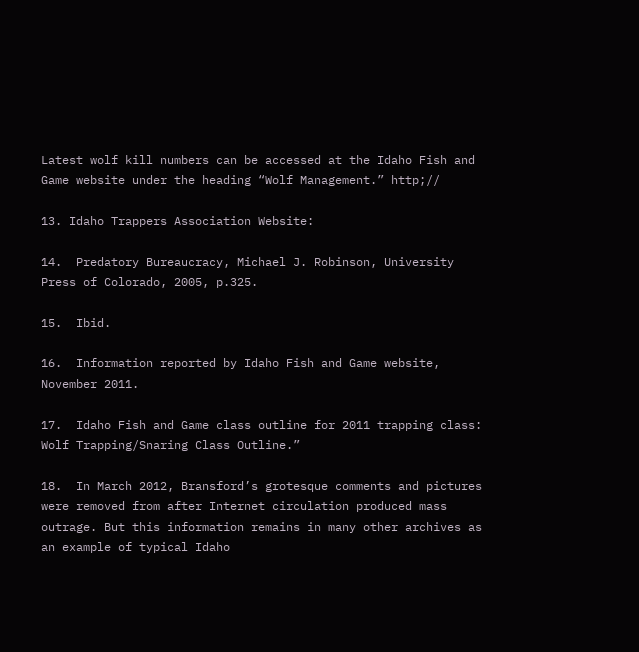Latest wolf kill numbers can be accessed at the Idaho Fish and Game website under the heading “Wolf Management.” http;//

13. Idaho Trappers Association Website:

14.  Predatory Bureaucracy, Michael J. Robinson, University Press of Colorado, 2005, p.325.

15.  Ibid.

16.  Information reported by Idaho Fish and Game website, November 2011.

17.  Idaho Fish and Game class outline for 2011 trapping class:  Wolf Trapping/Snaring Class Outline.”

18.  In March 2012, Bransford’s grotesque comments and pictures were removed from after Internet circulation produced mass outrage. But this information remains in many other archives as an example of typical Idaho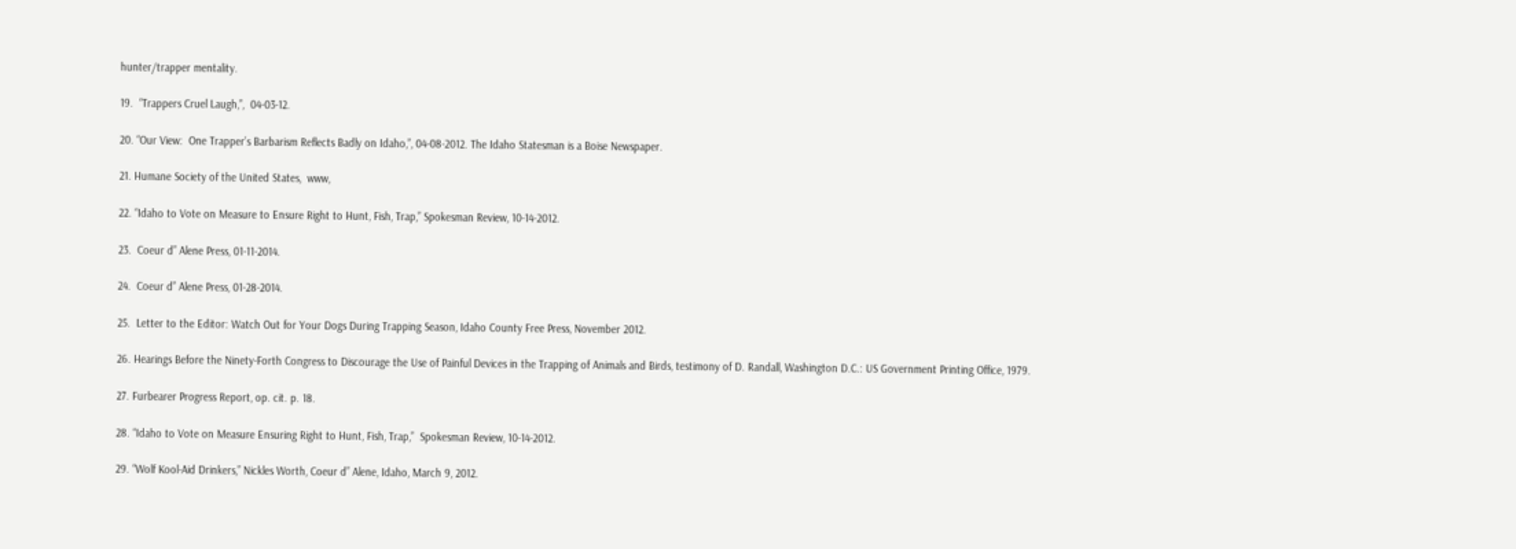hunter/trapper mentality.

19.  “Trappers Cruel Laugh,”,  04-03-12.

20. “Our View:  One Trapper’s Barbarism Reflects Badly on Idaho,”, 04-08-2012. The Idaho Statesman is a Boise Newspaper.

21. Humane Society of the United States,  www,

22. “Idaho to Vote on Measure to Ensure Right to Hunt, Fish, Trap,” Spokesman Review, 10-14-2012.

23.  Coeur d” Alene Press, 01-11-2014.

24.  Coeur d” Alene Press, 01-28-2014.

25.  Letter to the Editor: Watch Out for Your Dogs During Trapping Season, Idaho County Free Press, November 2012.

26. Hearings Before the Ninety-Forth Congress to Discourage the Use of Painful Devices in the Trapping of Animals and Birds, testimony of D. Randall, Washington D.C.: US Government Printing Office, 1979.

27. Furbearer Progress Report, op. cit. p. 18.

28. “Idaho to Vote on Measure Ensuring Right to Hunt, Fish, Trap,”  Spokesman Review, 10-14-2012.

29. “Wolf Kool-Aid Drinkers,” Nickles Worth, Coeur d” Alene, Idaho, March 9, 2012.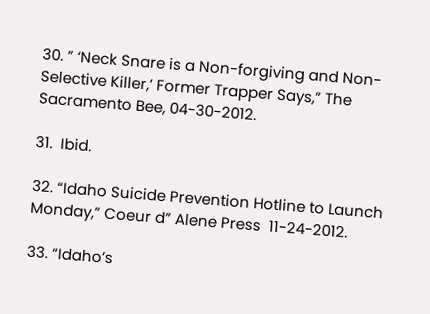30. ” ‘Neck Snare is a Non-forgiving and Non-Selective Killer,’ Former Trapper Says,” The Sacramento Bee, 04-30-2012.

31.  Ibid.

32. “Idaho Suicide Prevention Hotline to Launch Monday,” Coeur d” Alene Press  11-24-2012.

33. “Idaho’s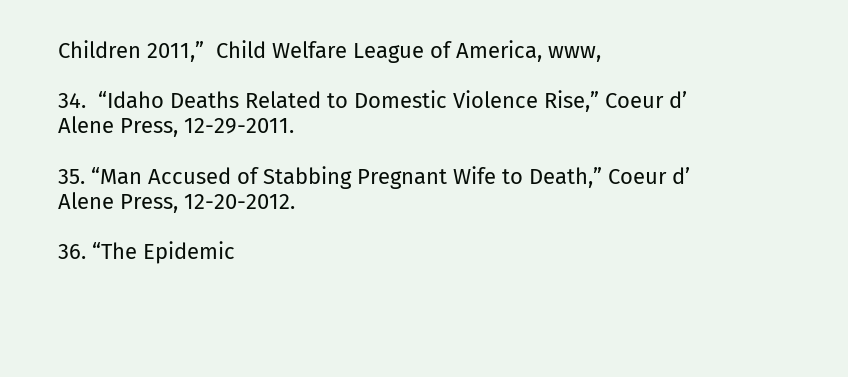Children 2011,”  Child Welfare League of America, www,

34.  “Idaho Deaths Related to Domestic Violence Rise,” Coeur d’ Alene Press, 12-29-2011.

35. “Man Accused of Stabbing Pregnant Wife to Death,” Coeur d’ Alene Press, 12-20-2012.

36. “The Epidemic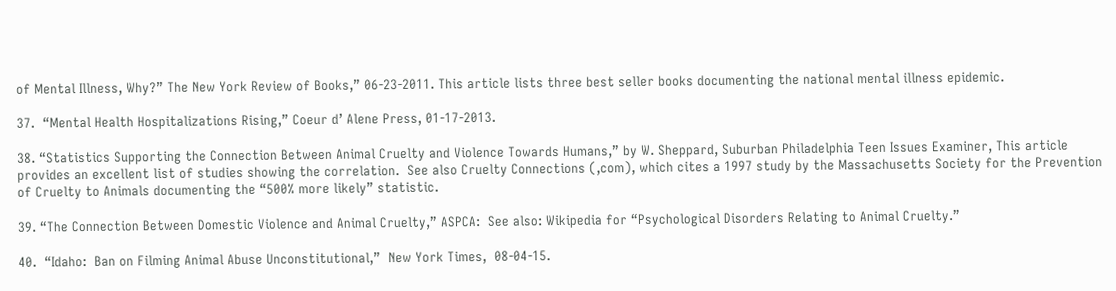of Mental Illness, Why?” The New York Review of Books,” 06-23-2011. This article lists three best seller books documenting the national mental illness epidemic.

37.  “Mental Health Hospitalizations Rising,” Coeur d’ Alene Press, 01-17-2013.

38. “Statistics Supporting the Connection Between Animal Cruelty and Violence Towards Humans,” by W. Sheppard, Suburban Philadelphia Teen Issues Examiner, This article provides an excellent list of studies showing the correlation.  See also Cruelty Connections (,com), which cites a 1997 study by the Massachusetts Society for the Prevention of Cruelty to Animals documenting the “500% more likely” statistic.

39. “The Connection Between Domestic Violence and Animal Cruelty,” ASPCA:  See also: Wikipedia for “Psychological Disorders Relating to Animal Cruelty.”

40.  “Idaho:  Ban on Filming Animal Abuse Unconstitutional,”  New York Times,  08-04-15.